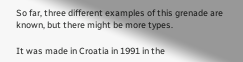So far, three different examples of this grenade are known, but there might be more types.

It was made in Croatia in 1991 in the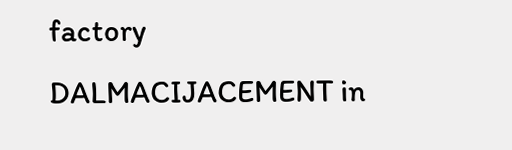factory DALMACIJACEMENT in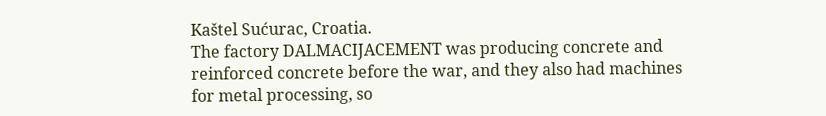Kaštel Sućurac, Croatia.
The factory DALMACIJACEMENT was producing concrete and reinforced concrete before the war, and they also had machines for metal processing, so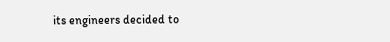its engineers decided to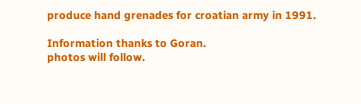produce hand grenades for croatian army in 1991.

Information thanks to Goran.
photos will follow.